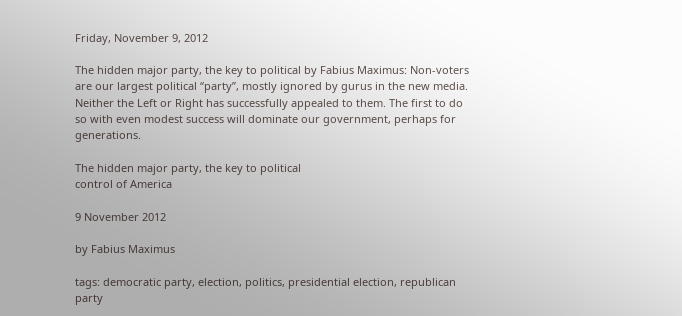Friday, November 9, 2012

The hidden major party, the key to political by Fabius Maximus: Non-voters are our largest political “party”, mostly ignored by gurus in the new media. Neither the Left or Right has successfully appealed to them. The first to do so with even modest success will dominate our government, perhaps for generations.

The hidden major party, the key to political
control of America

9 November 2012

by Fabius Maximus

tags: democratic party, election, politics, presidential election, republican party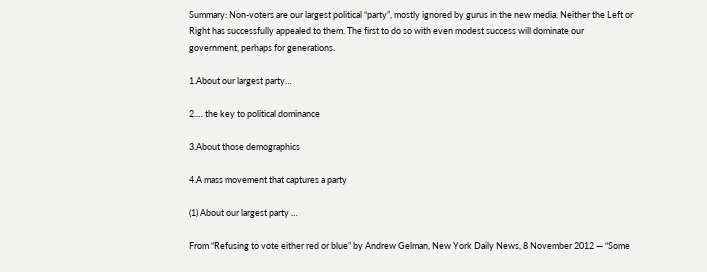Summary: Non-voters are our largest political “party”, mostly ignored by gurus in the new media. Neither the Left or Right has successfully appealed to them. The first to do so with even modest success will dominate our government, perhaps for generations.

1.About our largest party…

2.… the key to political dominance

3.About those demographics

4.A mass movement that captures a party

(1) About our largest party …

From “Refusing to vote either red or blue” by Andrew Gelman, New York Daily News, 8 November 2012 — “Some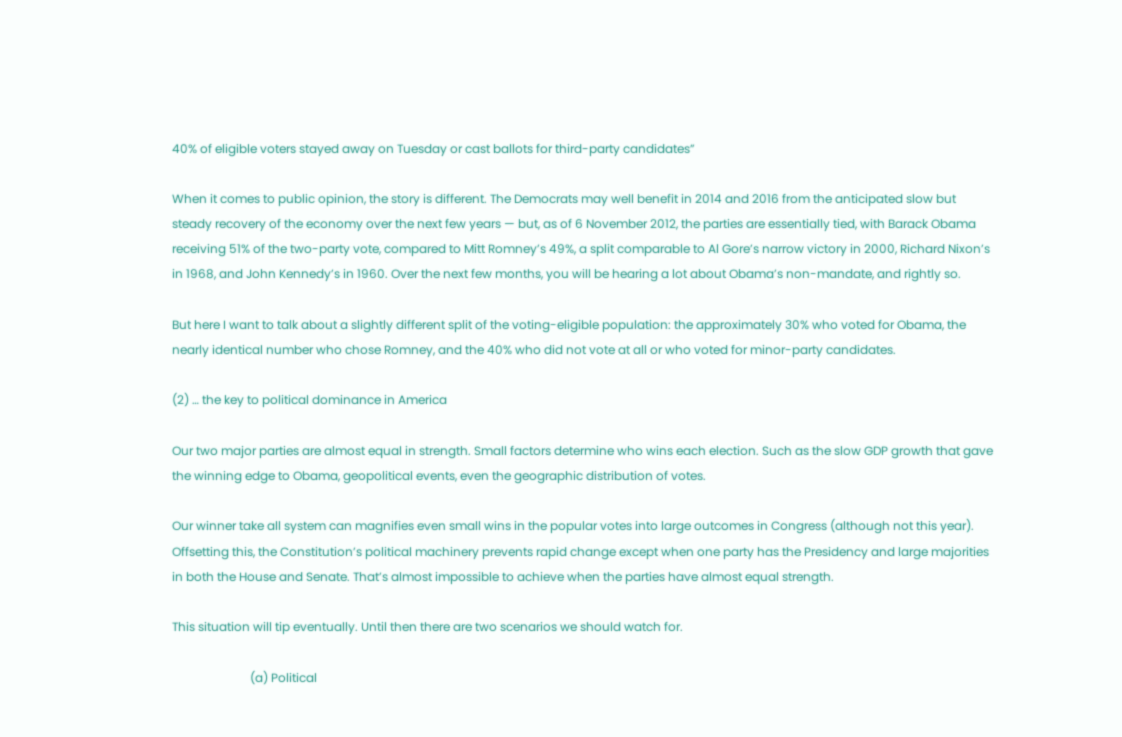40% of eligible voters stayed away on Tuesday or cast ballots for third-party candidates”

When it comes to public opinion, the story is different. The Democrats may well benefit in 2014 and 2016 from the anticipated slow but steady recovery of the economy over the next few years — but, as of 6 November 2012, the parties are essentially tied, with Barack Obama receiving 51% of the two-party vote, compared to Mitt Romney’s 49%, a split comparable to Al Gore’s narrow victory in 2000, Richard Nixon’s in 1968, and John Kennedy’s in 1960. Over the next few months, you will be hearing a lot about Obama’s non-mandate, and rightly so.

But here I want to talk about a slightly different split of the voting-eligible population: the approximately 30% who voted for Obama, the nearly identical number who chose Romney, and the 40% who did not vote at all or who voted for minor-party candidates.

(2) … the key to political dominance in America

Our two major parties are almost equal in strength. Small factors determine who wins each election. Such as the slow GDP growth that gave the winning edge to Obama, geopolitical events, even the geographic distribution of votes.

Our winner take all system can magnifies even small wins in the popular votes into large outcomes in Congress (although not this year). Offsetting this, the Constitution’s political machinery prevents rapid change except when one party has the Presidency and large majorities in both the House and Senate. That’s almost impossible to achieve when the parties have almost equal strength.

This situation will tip eventually. Until then there are two scenarios we should watch for.

                          (a) Political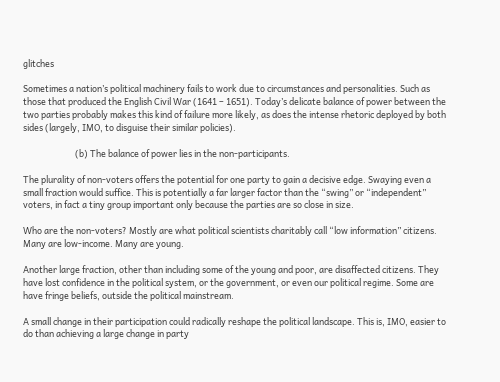glitches

Sometimes a nation’s political machinery fails to work due to circumstances and personalities. Such as those that produced the English Civil War (1641 – 1651). Today’s delicate balance of power between the two parties probably makes this kind of failure more likely, as does the intense rhetoric deployed by both sides (largely, IMO, to disguise their similar policies).

                          (b) The balance of power lies in the non-participants.

The plurality of non-voters offers the potential for one party to gain a decisive edge. Swaying even a small fraction would suffice. This is potentially a far larger factor than the “swing” or “independent” voters, in fact a tiny group important only because the parties are so close in size.

Who are the non-voters? Mostly are what political scientists charitably call “low information” citizens. Many are low-income. Many are young.

Another large fraction, other than including some of the young and poor, are disaffected citizens. They have lost confidence in the political system, or the government, or even our political regime. Some are have fringe beliefs, outside the political mainstream.

A small change in their participation could radically reshape the political landscape. This is, IMO, easier to do than achieving a large change in party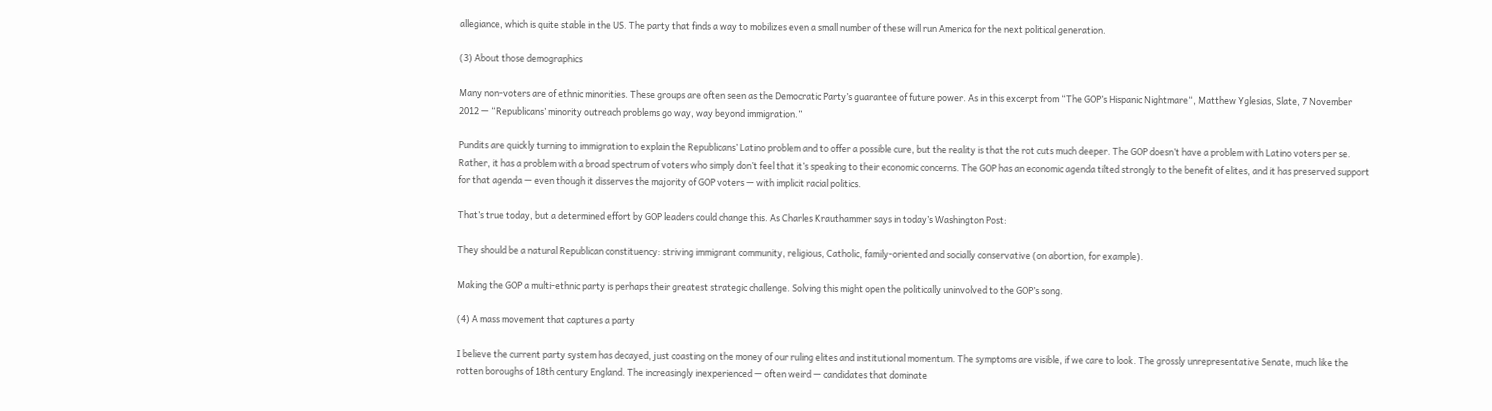allegiance, which is quite stable in the US. The party that finds a way to mobilizes even a small number of these will run America for the next political generation.

(3) About those demographics

Many non-voters are of ethnic minorities. These groups are often seen as the Democratic Party’s guarantee of future power. As in this excerpt from “The GOP’s Hispanic Nightmare“, Matthew Yglesias, Slate, 7 November 2012 — “Republicans’ minority outreach problems go way, way beyond immigration.”

Pundits are quickly turning to immigration to explain the Republicans’ Latino problem and to offer a possible cure, but the reality is that the rot cuts much deeper. The GOP doesn’t have a problem with Latino voters per se. Rather, it has a problem with a broad spectrum of voters who simply don’t feel that it’s speaking to their economic concerns. The GOP has an economic agenda tilted strongly to the benefit of elites, and it has preserved support for that agenda — even though it disserves the majority of GOP voters — with implicit racial politics.

That’s true today, but a determined effort by GOP leaders could change this. As Charles Krauthammer says in today’s Washington Post:

They should be a natural Republican constituency: striving immigrant community, religious, Catholic, family-oriented and socially conservative (on abortion, for example).

Making the GOP a multi-ethnic party is perhaps their greatest strategic challenge. Solving this might open the politically uninvolved to the GOP’s song.

(4) A mass movement that captures a party

I believe the current party system has decayed, just coasting on the money of our ruling elites and institutional momentum. The symptoms are visible, if we care to look. The grossly unrepresentative Senate, much like the rotten boroughs of 18th century England. The increasingly inexperienced — often weird — candidates that dominate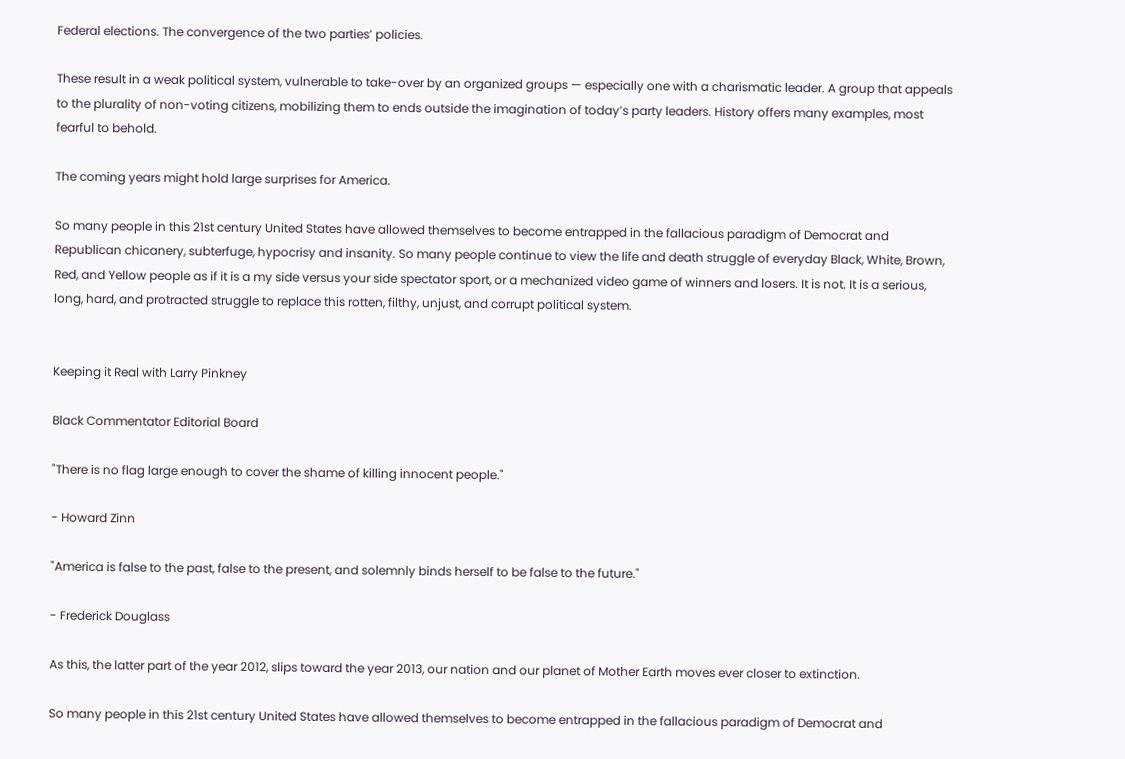Federal elections. The convergence of the two parties’ policies.

These result in a weak political system, vulnerable to take-over by an organized groups — especially one with a charismatic leader. A group that appeals to the plurality of non-voting citizens, mobilizing them to ends outside the imagination of today’s party leaders. History offers many examples, most fearful to behold.

The coming years might hold large surprises for America.

So many people in this 21st century United States have allowed themselves to become entrapped in the fallacious paradigm of Democrat and Republican chicanery, subterfuge, hypocrisy and insanity. So many people continue to view the life and death struggle of everyday Black, White, Brown, Red, and Yellow people as if it is a my side versus your side spectator sport, or a mechanized video game of winners and losers. It is not. It is a serious, long, hard, and protracted struggle to replace this rotten, filthy, unjust, and corrupt political system.


Keeping it Real with Larry Pinkney

Black Commentator Editorial Board

"There is no flag large enough to cover the shame of killing innocent people."

- Howard Zinn

"America is false to the past, false to the present, and solemnly binds herself to be false to the future."

- Frederick Douglass

As this, the latter part of the year 2012, slips toward the year 2013, our nation and our planet of Mother Earth moves ever closer to extinction.

So many people in this 21st century United States have allowed themselves to become entrapped in the fallacious paradigm of Democrat and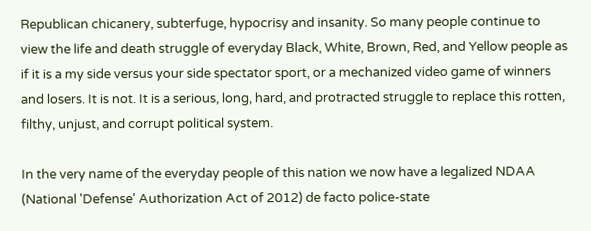Republican chicanery, subterfuge, hypocrisy and insanity. So many people continue to view the life and death struggle of everyday Black, White, Brown, Red, and Yellow people as if it is a my side versus your side spectator sport, or a mechanized video game of winners and losers. It is not. It is a serious, long, hard, and protracted struggle to replace this rotten, filthy, unjust, and corrupt political system.

In the very name of the everyday people of this nation we now have a legalized NDAA (National 'Defense' Authorization Act of 2012) de facto police-state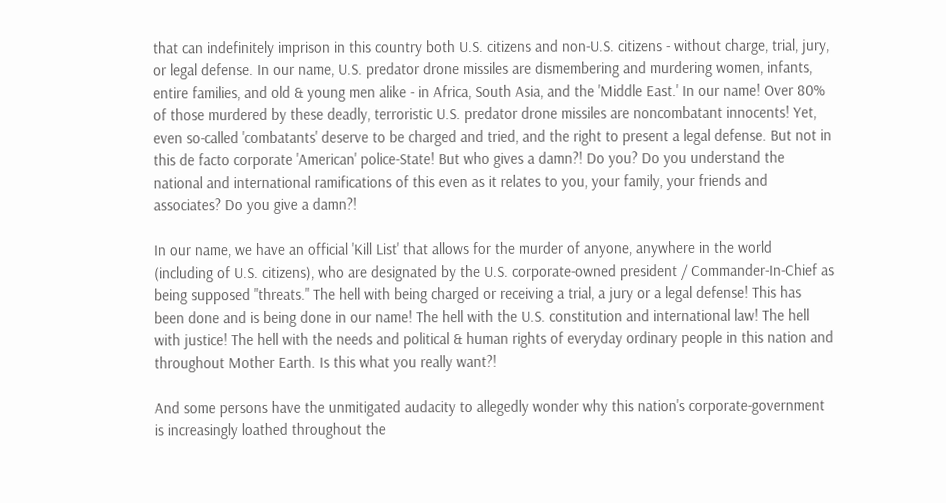that can indefinitely imprison in this country both U.S. citizens and non-U.S. citizens - without charge, trial, jury, or legal defense. In our name, U.S. predator drone missiles are dismembering and murdering women, infants, entire families, and old & young men alike - in Africa, South Asia, and the 'Middle East.' In our name! Over 80% of those murdered by these deadly, terroristic U.S. predator drone missiles are noncombatant innocents! Yet, even so-called 'combatants' deserve to be charged and tried, and the right to present a legal defense. But not in this de facto corporate 'American' police-State! But who gives a damn?! Do you? Do you understand the national and international ramifications of this even as it relates to you, your family, your friends and associates? Do you give a damn?!

In our name, we have an official 'Kill List' that allows for the murder of anyone, anywhere in the world (including of U.S. citizens), who are designated by the U.S. corporate-owned president / Commander-In-Chief as being supposed "threats." The hell with being charged or receiving a trial, a jury or a legal defense! This has been done and is being done in our name! The hell with the U.S. constitution and international law! The hell with justice! The hell with the needs and political & human rights of everyday ordinary people in this nation and throughout Mother Earth. Is this what you really want?!

And some persons have the unmitigated audacity to allegedly wonder why this nation's corporate-government is increasingly loathed throughout the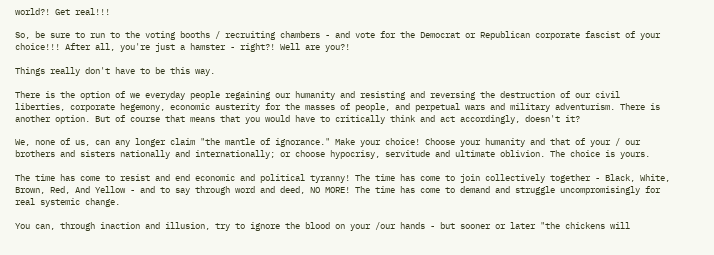world?! Get real!!!

So, be sure to run to the voting booths / recruiting chambers - and vote for the Democrat or Republican corporate fascist of your choice!!! After all, you're just a hamster - right?! Well are you?!

Things really don't have to be this way.

There is the option of we everyday people regaining our humanity and resisting and reversing the destruction of our civil liberties, corporate hegemony, economic austerity for the masses of people, and perpetual wars and military adventurism. There is another option. But of course that means that you would have to critically think and act accordingly, doesn't it?

We, none of us, can any longer claim "the mantle of ignorance." Make your choice! Choose your humanity and that of your / our brothers and sisters nationally and internationally; or choose hypocrisy, servitude and ultimate oblivion. The choice is yours.

The time has come to resist and end economic and political tyranny! The time has come to join collectively together - Black, White, Brown, Red, And Yellow - and to say through word and deed, NO MORE! The time has come to demand and struggle uncompromisingly for real systemic change.

You can, through inaction and illusion, try to ignore the blood on your /our hands - but sooner or later "the chickens will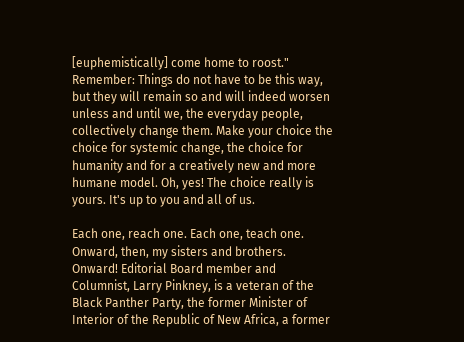[euphemistically] come home to roost." Remember: Things do not have to be this way, but they will remain so and will indeed worsen unless and until we, the everyday people, collectively change them. Make your choice the choice for systemic change, the choice for humanity and for a creatively new and more humane model. Oh, yes! The choice really is yours. It's up to you and all of us.

Each one, reach one. Each one, teach one. Onward, then, my sisters and brothers. Onward! Editorial Board member and Columnist, Larry Pinkney, is a veteran of the Black Panther Party, the former Minister of Interior of the Republic of New Africa, a former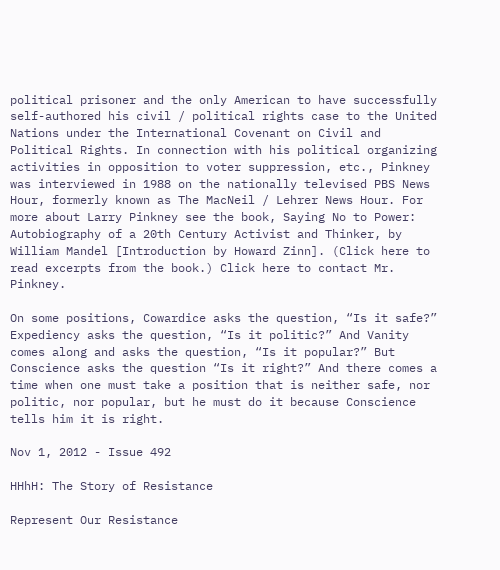political prisoner and the only American to have successfully self-authored his civil / political rights case to the United Nations under the International Covenant on Civil and Political Rights. In connection with his political organizing activities in opposition to voter suppression, etc., Pinkney was interviewed in 1988 on the nationally televised PBS News Hour, formerly known as The MacNeil / Lehrer News Hour. For more about Larry Pinkney see the book, Saying No to Power: Autobiography of a 20th Century Activist and Thinker, by William Mandel [Introduction by Howard Zinn]. (Click here to read excerpts from the book.) Click here to contact Mr. Pinkney.

On some positions, Cowardice asks the question, “Is it safe?” Expediency asks the question, “Is it politic?” And Vanity comes along and asks the question, “Is it popular?” But Conscience asks the question “Is it right?” And there comes a time when one must take a position that is neither safe, nor politic, nor popular, but he must do it because Conscience tells him it is right.

Nov 1, 2012 - Issue 492

HHhH: The Story of Resistance

Represent Our Resistance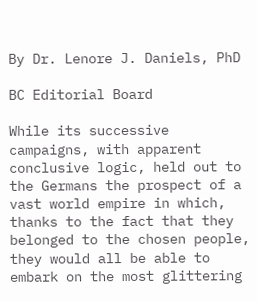By Dr. Lenore J. Daniels, PhD

BC Editorial Board

While its successive campaigns, with apparent conclusive logic, held out to the Germans the prospect of a vast world empire in which, thanks to the fact that they belonged to the chosen people, they would all be able to embark on the most glittering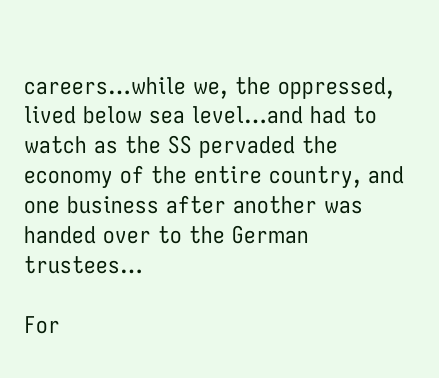careers…while we, the oppressed, lived below sea level…and had to watch as the SS pervaded the economy of the entire country, and one business after another was handed over to the German trustees…

For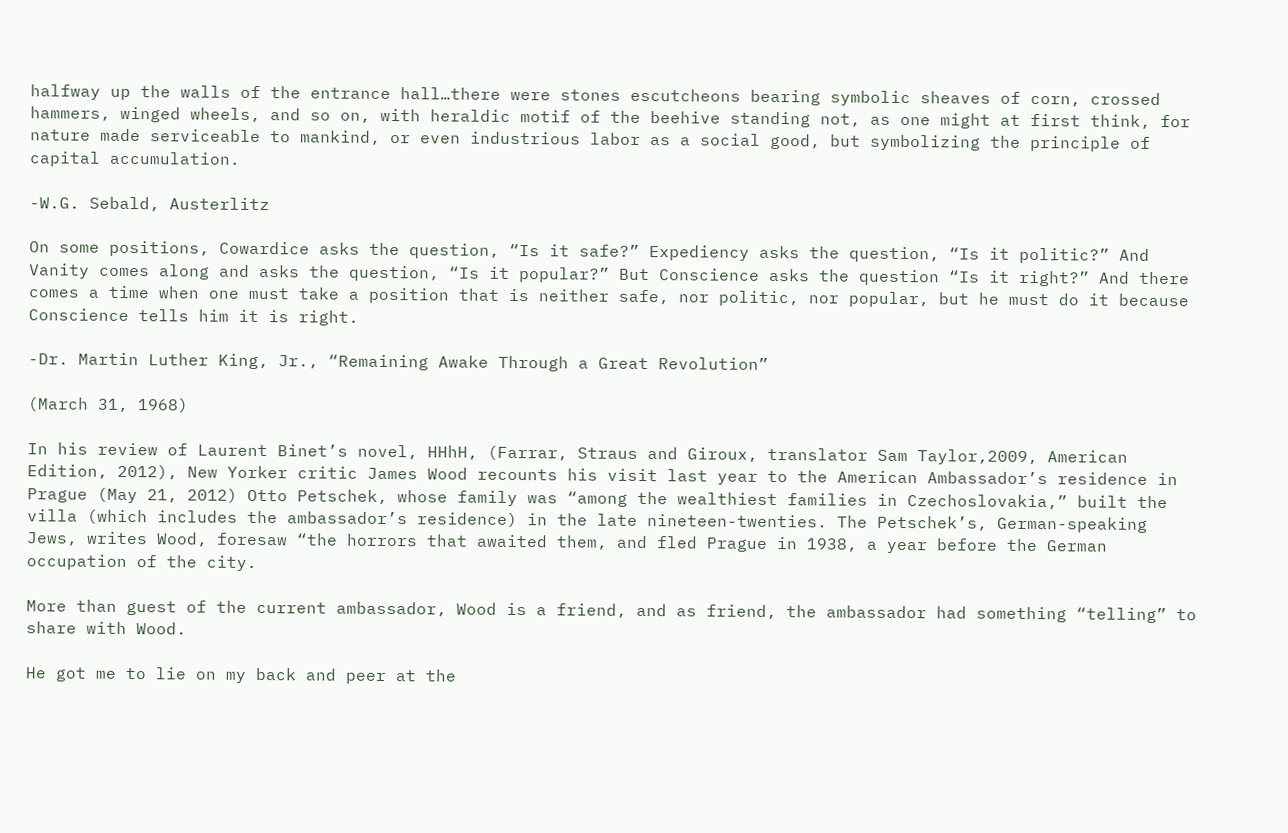halfway up the walls of the entrance hall…there were stones escutcheons bearing symbolic sheaves of corn, crossed hammers, winged wheels, and so on, with heraldic motif of the beehive standing not, as one might at first think, for nature made serviceable to mankind, or even industrious labor as a social good, but symbolizing the principle of capital accumulation.

-W.G. Sebald, Austerlitz

On some positions, Cowardice asks the question, “Is it safe?” Expediency asks the question, “Is it politic?” And Vanity comes along and asks the question, “Is it popular?” But Conscience asks the question “Is it right?” And there comes a time when one must take a position that is neither safe, nor politic, nor popular, but he must do it because Conscience tells him it is right.

-Dr. Martin Luther King, Jr., “Remaining Awake Through a Great Revolution”

(March 31, 1968)

In his review of Laurent Binet’s novel, HHhH, (Farrar, Straus and Giroux, translator Sam Taylor,2009, American Edition, 2012), New Yorker critic James Wood recounts his visit last year to the American Ambassador’s residence in Prague (May 21, 2012) Otto Petschek, whose family was “among the wealthiest families in Czechoslovakia,” built the villa (which includes the ambassador’s residence) in the late nineteen-twenties. The Petschek’s, German-speaking Jews, writes Wood, foresaw “the horrors that awaited them, and fled Prague in 1938, a year before the German occupation of the city.

More than guest of the current ambassador, Wood is a friend, and as friend, the ambassador had something “telling” to share with Wood.

He got me to lie on my back and peer at the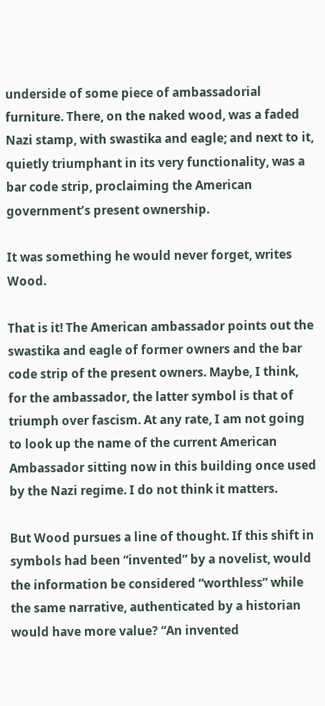underside of some piece of ambassadorial furniture. There, on the naked wood, was a faded Nazi stamp, with swastika and eagle; and next to it, quietly triumphant in its very functionality, was a bar code strip, proclaiming the American government’s present ownership.

It was something he would never forget, writes Wood.

That is it! The American ambassador points out the swastika and eagle of former owners and the bar code strip of the present owners. Maybe, I think, for the ambassador, the latter symbol is that of triumph over fascism. At any rate, I am not going to look up the name of the current American Ambassador sitting now in this building once used by the Nazi regime. I do not think it matters.

But Wood pursues a line of thought. If this shift in symbols had been “invented” by a novelist, would the information be considered “worthless” while the same narrative, authenticated by a historian would have more value? “An invented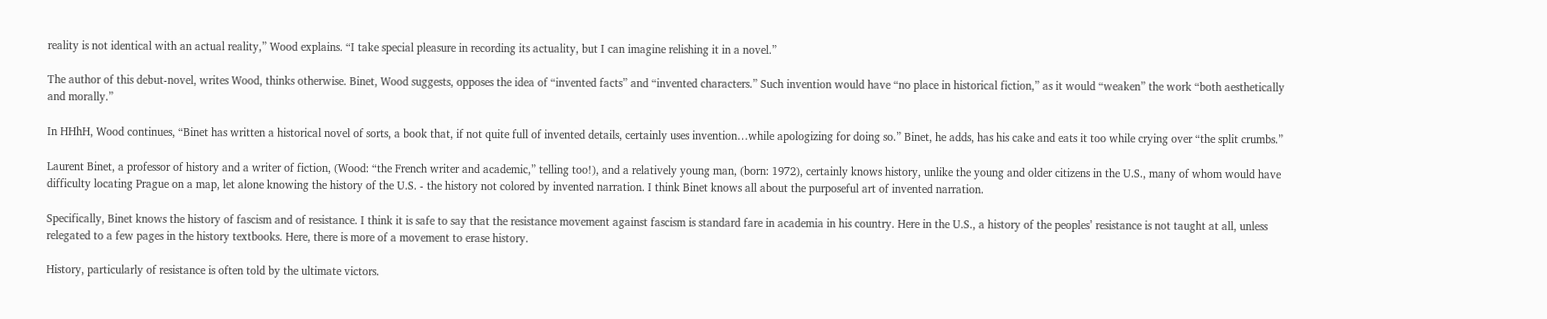reality is not identical with an actual reality,” Wood explains. “I take special pleasure in recording its actuality, but I can imagine relishing it in a novel.”

The author of this debut-novel, writes Wood, thinks otherwise. Binet, Wood suggests, opposes the idea of “invented facts” and “invented characters.” Such invention would have “no place in historical fiction,” as it would “weaken” the work “both aesthetically and morally.”

In HHhH, Wood continues, “Binet has written a historical novel of sorts, a book that, if not quite full of invented details, certainly uses invention…while apologizing for doing so.” Binet, he adds, has his cake and eats it too while crying over “the split crumbs.”

Laurent Binet, a professor of history and a writer of fiction, (Wood: “the French writer and academic,” telling too!), and a relatively young man, (born: 1972), certainly knows history, unlike the young and older citizens in the U.S., many of whom would have difficulty locating Prague on a map, let alone knowing the history of the U.S. - the history not colored by invented narration. I think Binet knows all about the purposeful art of invented narration.

Specifically, Binet knows the history of fascism and of resistance. I think it is safe to say that the resistance movement against fascism is standard fare in academia in his country. Here in the U.S., a history of the peoples’ resistance is not taught at all, unless relegated to a few pages in the history textbooks. Here, there is more of a movement to erase history.

History, particularly of resistance is often told by the ultimate victors.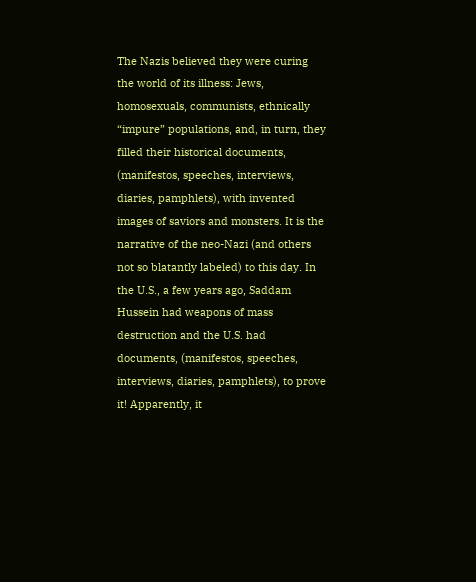The Nazis believed they were curing the world of its illness: Jews, homosexuals, communists, ethnically “impure” populations, and, in turn, they filled their historical documents, (manifestos, speeches, interviews, diaries, pamphlets), with invented images of saviors and monsters. It is the narrative of the neo-Nazi (and others not so blatantly labeled) to this day. In the U.S., a few years ago, Saddam Hussein had weapons of mass destruction and the U.S. had documents, (manifestos, speeches, interviews, diaries, pamphlets), to prove it! Apparently, it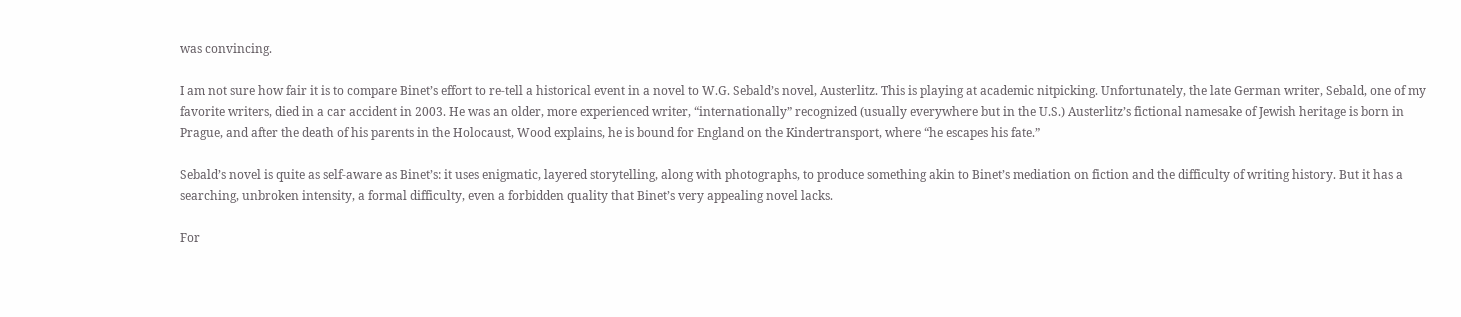was convincing.

I am not sure how fair it is to compare Binet’s effort to re-tell a historical event in a novel to W.G. Sebald’s novel, Austerlitz. This is playing at academic nitpicking. Unfortunately, the late German writer, Sebald, one of my favorite writers, died in a car accident in 2003. He was an older, more experienced writer, “internationally” recognized (usually everywhere but in the U.S.) Austerlitz’s fictional namesake of Jewish heritage is born in Prague, and after the death of his parents in the Holocaust, Wood explains, he is bound for England on the Kindertransport, where “he escapes his fate.”

Sebald’s novel is quite as self-aware as Binet’s: it uses enigmatic, layered storytelling, along with photographs, to produce something akin to Binet’s mediation on fiction and the difficulty of writing history. But it has a searching, unbroken intensity, a formal difficulty, even a forbidden quality that Binet’s very appealing novel lacks.

For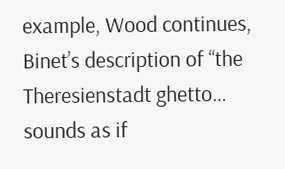example, Wood continues, Binet’s description of “the Theresienstadt ghetto… sounds as if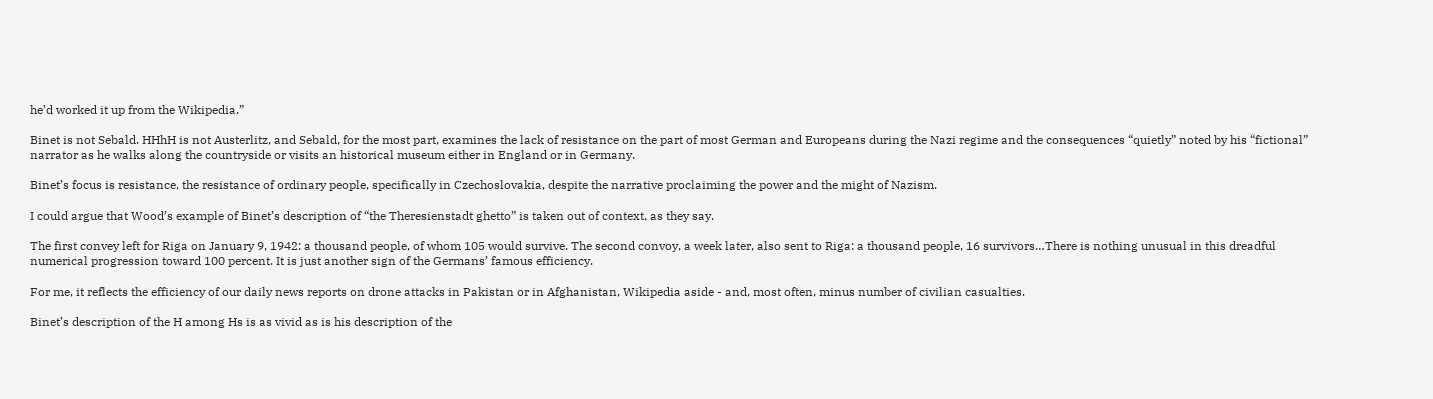he’d worked it up from the Wikipedia.”

Binet is not Sebald. HHhH is not Austerlitz, and Sebald, for the most part, examines the lack of resistance on the part of most German and Europeans during the Nazi regime and the consequences “quietly” noted by his “fictional” narrator as he walks along the countryside or visits an historical museum either in England or in Germany.

Binet’s focus is resistance, the resistance of ordinary people, specifically in Czechoslovakia, despite the narrative proclaiming the power and the might of Nazism.

I could argue that Wood’s example of Binet’s description of “the Theresienstadt ghetto” is taken out of context, as they say.

The first convey left for Riga on January 9, 1942: a thousand people, of whom 105 would survive. The second convoy, a week later, also sent to Riga: a thousand people, 16 survivors…There is nothing unusual in this dreadful numerical progression toward 100 percent. It is just another sign of the Germans’ famous efficiency.

For me, it reflects the efficiency of our daily news reports on drone attacks in Pakistan or in Afghanistan, Wikipedia aside - and, most often, minus number of civilian casualties.

Binet’s description of the H among Hs is as vivid as is his description of the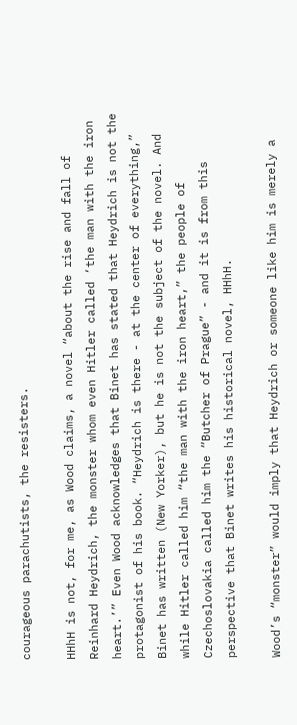courageous parachutists, the resisters.

HHhH is not, for me, as Wood claims, a novel “about the rise and fall of Reinhard Heydrich, the monster whom even Hitler called ‘the man with the iron heart.’” Even Wood acknowledges that Binet has stated that Heydrich is not the protagonist of his book. “Heydrich is there - at the center of everything,” Binet has written (New Yorker), but he is not the subject of the novel. And while Hitler called him “the man with the iron heart,” the people of Czechoslovakia called him the “Butcher of Prague” - and it is from this perspective that Binet writes his historical novel, HHhH.

Wood’s “monster” would imply that Heydrich or someone like him is merely a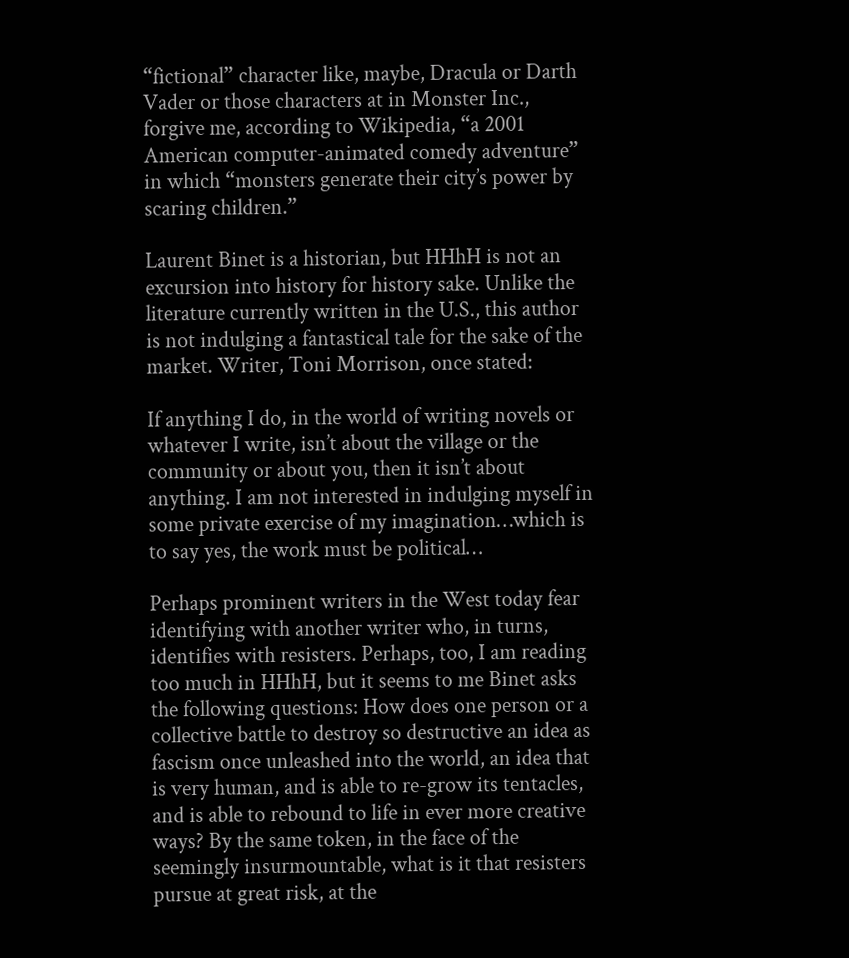“fictional” character like, maybe, Dracula or Darth Vader or those characters at in Monster Inc., forgive me, according to Wikipedia, “a 2001 American computer-animated comedy adventure” in which “monsters generate their city’s power by scaring children.”

Laurent Binet is a historian, but HHhH is not an excursion into history for history sake. Unlike the literature currently written in the U.S., this author is not indulging a fantastical tale for the sake of the market. Writer, Toni Morrison, once stated:

If anything I do, in the world of writing novels or whatever I write, isn’t about the village or the community or about you, then it isn’t about anything. I am not interested in indulging myself in some private exercise of my imagination…which is to say yes, the work must be political…

Perhaps prominent writers in the West today fear identifying with another writer who, in turns, identifies with resisters. Perhaps, too, I am reading too much in HHhH, but it seems to me Binet asks the following questions: How does one person or a collective battle to destroy so destructive an idea as fascism once unleashed into the world, an idea that is very human, and is able to re-grow its tentacles, and is able to rebound to life in ever more creative ways? By the same token, in the face of the seemingly insurmountable, what is it that resisters pursue at great risk, at the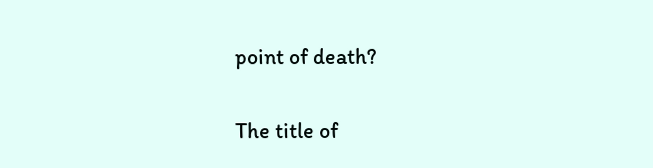point of death?

The title of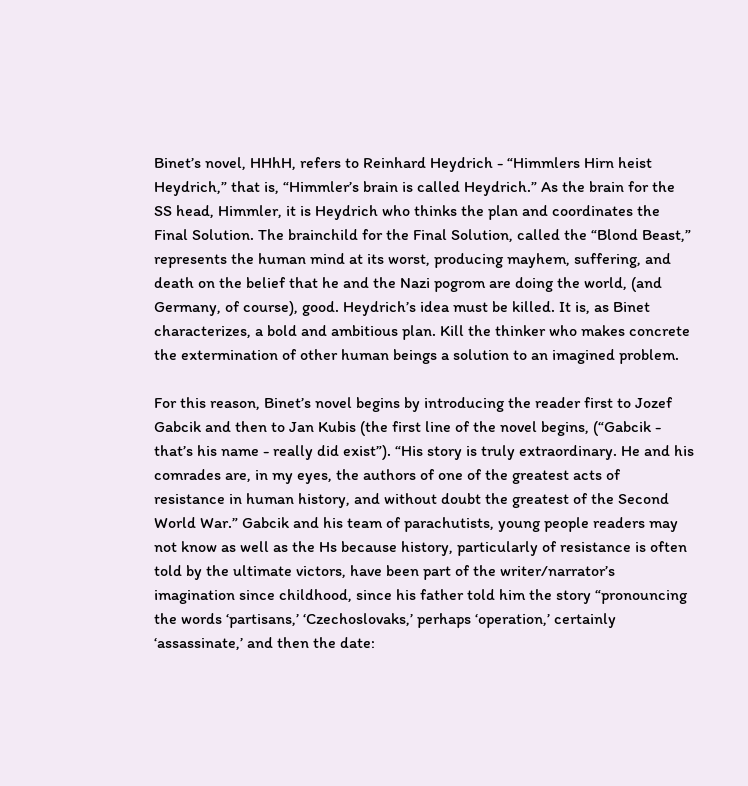Binet’s novel, HHhH, refers to Reinhard Heydrich - “Himmlers Hirn heist Heydrich,” that is, “Himmler’s brain is called Heydrich.” As the brain for the SS head, Himmler, it is Heydrich who thinks the plan and coordinates the Final Solution. The brainchild for the Final Solution, called the “Blond Beast,” represents the human mind at its worst, producing mayhem, suffering, and death on the belief that he and the Nazi pogrom are doing the world, (and Germany, of course), good. Heydrich’s idea must be killed. It is, as Binet characterizes, a bold and ambitious plan. Kill the thinker who makes concrete the extermination of other human beings a solution to an imagined problem.

For this reason, Binet’s novel begins by introducing the reader first to Jozef Gabcik and then to Jan Kubis (the first line of the novel begins, (“Gabcik - that’s his name - really did exist”). “His story is truly extraordinary. He and his comrades are, in my eyes, the authors of one of the greatest acts of resistance in human history, and without doubt the greatest of the Second World War.” Gabcik and his team of parachutists, young people readers may not know as well as the Hs because history, particularly of resistance is often told by the ultimate victors, have been part of the writer/narrator’s imagination since childhood, since his father told him the story “pronouncing the words ‘partisans,’ ‘Czechoslovaks,’ perhaps ‘operation,’ certainly ‘assassinate,’ and then the date: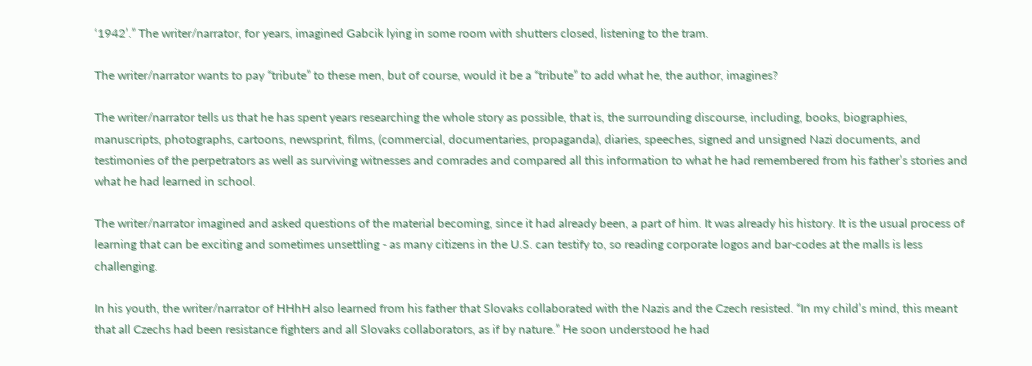‘1942’.” The writer/narrator, for years, imagined Gabcik lying in some room with shutters closed, listening to the tram.

The writer/narrator wants to pay “tribute” to these men, but of course, would it be a “tribute” to add what he, the author, imagines?

The writer/narrator tells us that he has spent years researching the whole story as possible, that is, the surrounding discourse, including, books, biographies, manuscripts, photographs, cartoons, newsprint, films, (commercial, documentaries, propaganda), diaries, speeches, signed and unsigned Nazi documents, and testimonies of the perpetrators as well as surviving witnesses and comrades and compared all this information to what he had remembered from his father’s stories and what he had learned in school.

The writer/narrator imagined and asked questions of the material becoming, since it had already been, a part of him. It was already his history. It is the usual process of learning that can be exciting and sometimes unsettling - as many citizens in the U.S. can testify to, so reading corporate logos and bar-codes at the malls is less challenging.

In his youth, the writer/narrator of HHhH also learned from his father that Slovaks collaborated with the Nazis and the Czech resisted. “In my child’s mind, this meant that all Czechs had been resistance fighters and all Slovaks collaborators, as if by nature.” He soon understood he had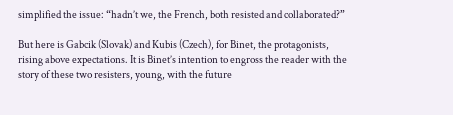simplified the issue: “hadn’t we, the French, both resisted and collaborated?”

But here is Gabcik (Slovak) and Kubis (Czech), for Binet, the protagonists, rising above expectations. It is Binet’s intention to engross the reader with the story of these two resisters, young, with the future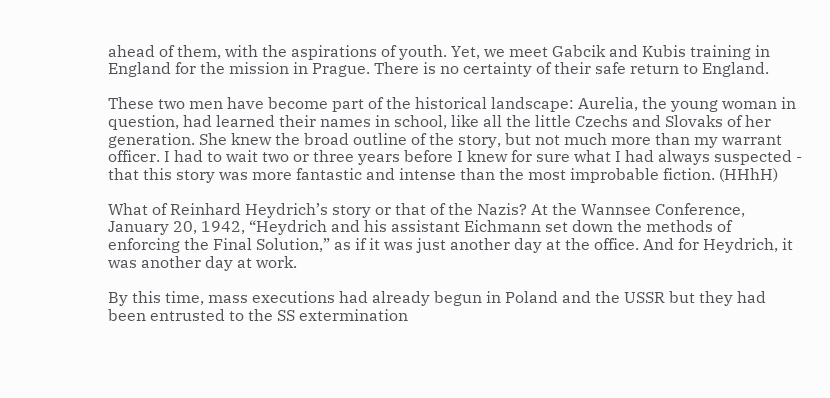ahead of them, with the aspirations of youth. Yet, we meet Gabcik and Kubis training in England for the mission in Prague. There is no certainty of their safe return to England.

These two men have become part of the historical landscape: Aurelia, the young woman in question, had learned their names in school, like all the little Czechs and Slovaks of her generation. She knew the broad outline of the story, but not much more than my warrant officer. I had to wait two or three years before I knew for sure what I had always suspected - that this story was more fantastic and intense than the most improbable fiction. (HHhH)

What of Reinhard Heydrich’s story or that of the Nazis? At the Wannsee Conference, January 20, 1942, “Heydrich and his assistant Eichmann set down the methods of enforcing the Final Solution,” as if it was just another day at the office. And for Heydrich, it was another day at work.

By this time, mass executions had already begun in Poland and the USSR but they had been entrusted to the SS extermination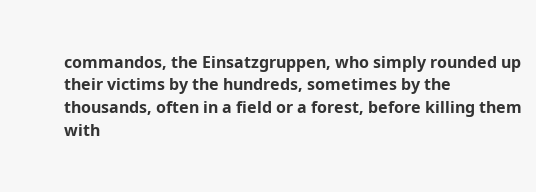commandos, the Einsatzgruppen, who simply rounded up their victims by the hundreds, sometimes by the thousands, often in a field or a forest, before killing them with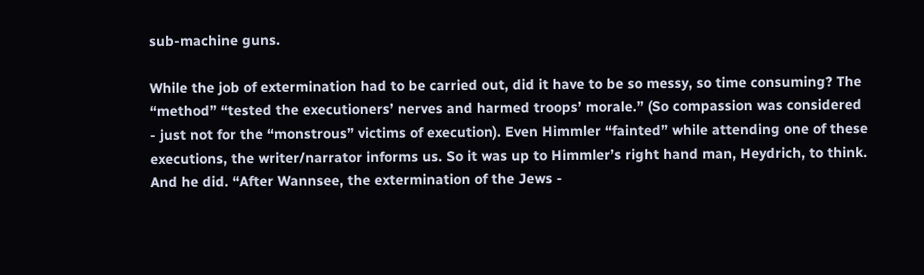sub-machine guns.

While the job of extermination had to be carried out, did it have to be so messy, so time consuming? The “method” “tested the executioners’ nerves and harmed troops’ morale.” (So compassion was considered - just not for the “monstrous” victims of execution). Even Himmler “fainted” while attending one of these executions, the writer/narrator informs us. So it was up to Himmler’s right hand man, Heydrich, to think. And he did. “After Wannsee, the extermination of the Jews -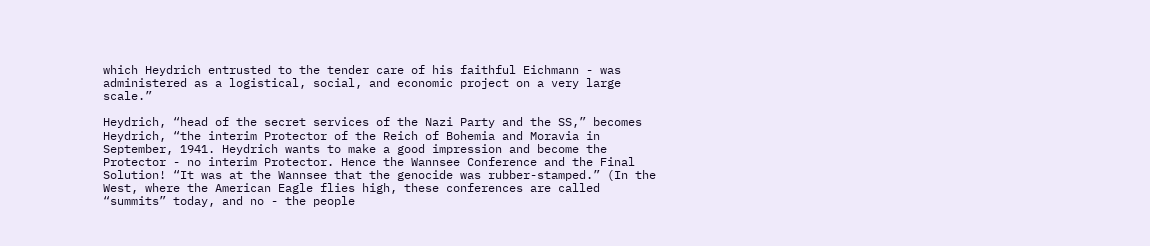which Heydrich entrusted to the tender care of his faithful Eichmann - was administered as a logistical, social, and economic project on a very large scale.”

Heydrich, “head of the secret services of the Nazi Party and the SS,” becomes Heydrich, “the interim Protector of the Reich of Bohemia and Moravia in September, 1941. Heydrich wants to make a good impression and become the Protector - no interim Protector. Hence the Wannsee Conference and the Final Solution! “It was at the Wannsee that the genocide was rubber-stamped.” (In the West, where the American Eagle flies high, these conferences are called “summits” today, and no - the people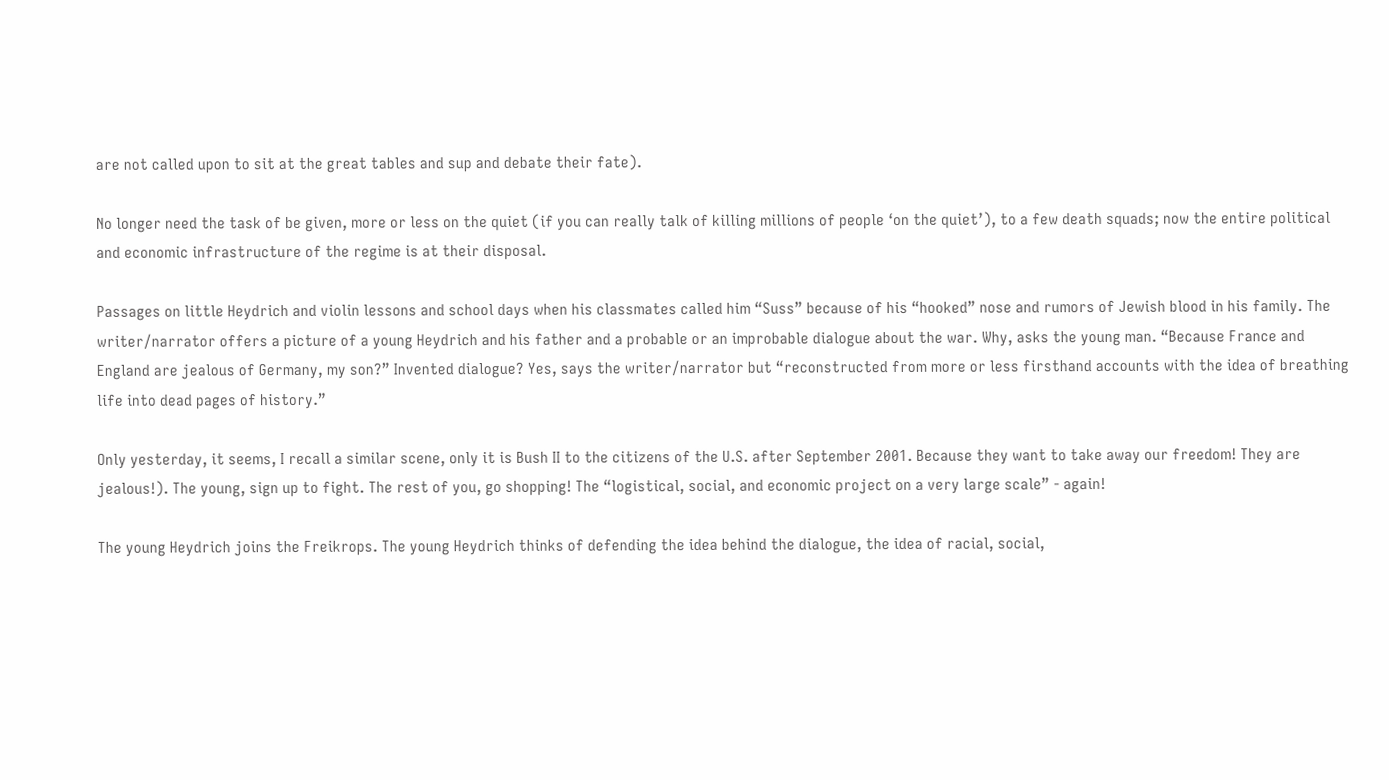are not called upon to sit at the great tables and sup and debate their fate).

No longer need the task of be given, more or less on the quiet (if you can really talk of killing millions of people ‘on the quiet’), to a few death squads; now the entire political and economic infrastructure of the regime is at their disposal.

Passages on little Heydrich and violin lessons and school days when his classmates called him “Suss” because of his “hooked” nose and rumors of Jewish blood in his family. The writer/narrator offers a picture of a young Heydrich and his father and a probable or an improbable dialogue about the war. Why, asks the young man. “Because France and England are jealous of Germany, my son?” Invented dialogue? Yes, says the writer/narrator but “reconstructed from more or less firsthand accounts with the idea of breathing life into dead pages of history.”

Only yesterday, it seems, I recall a similar scene, only it is Bush II to the citizens of the U.S. after September 2001. Because they want to take away our freedom! They are jealous!). The young, sign up to fight. The rest of you, go shopping! The “logistical, social, and economic project on a very large scale” - again!

The young Heydrich joins the Freikrops. The young Heydrich thinks of defending the idea behind the dialogue, the idea of racial, social,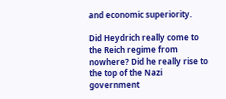and economic superiority.

Did Heydrich really come to the Reich regime from nowhere? Did he really rise to the top of the Nazi government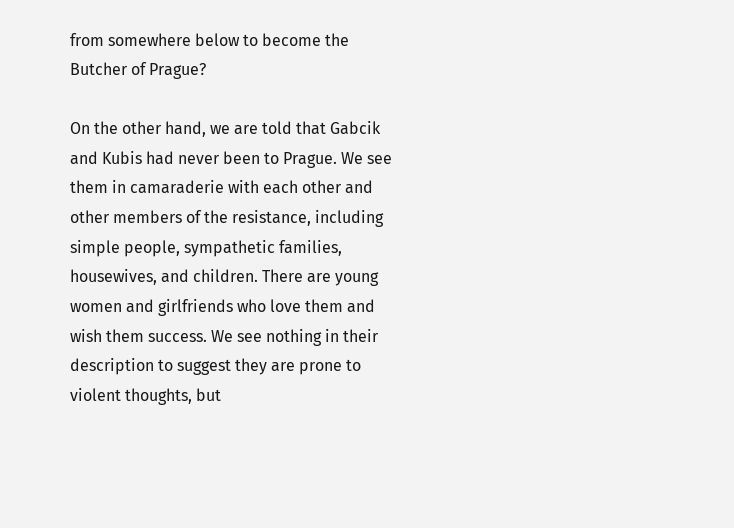from somewhere below to become the Butcher of Prague?

On the other hand, we are told that Gabcik and Kubis had never been to Prague. We see them in camaraderie with each other and other members of the resistance, including simple people, sympathetic families, housewives, and children. There are young women and girlfriends who love them and wish them success. We see nothing in their description to suggest they are prone to violent thoughts, but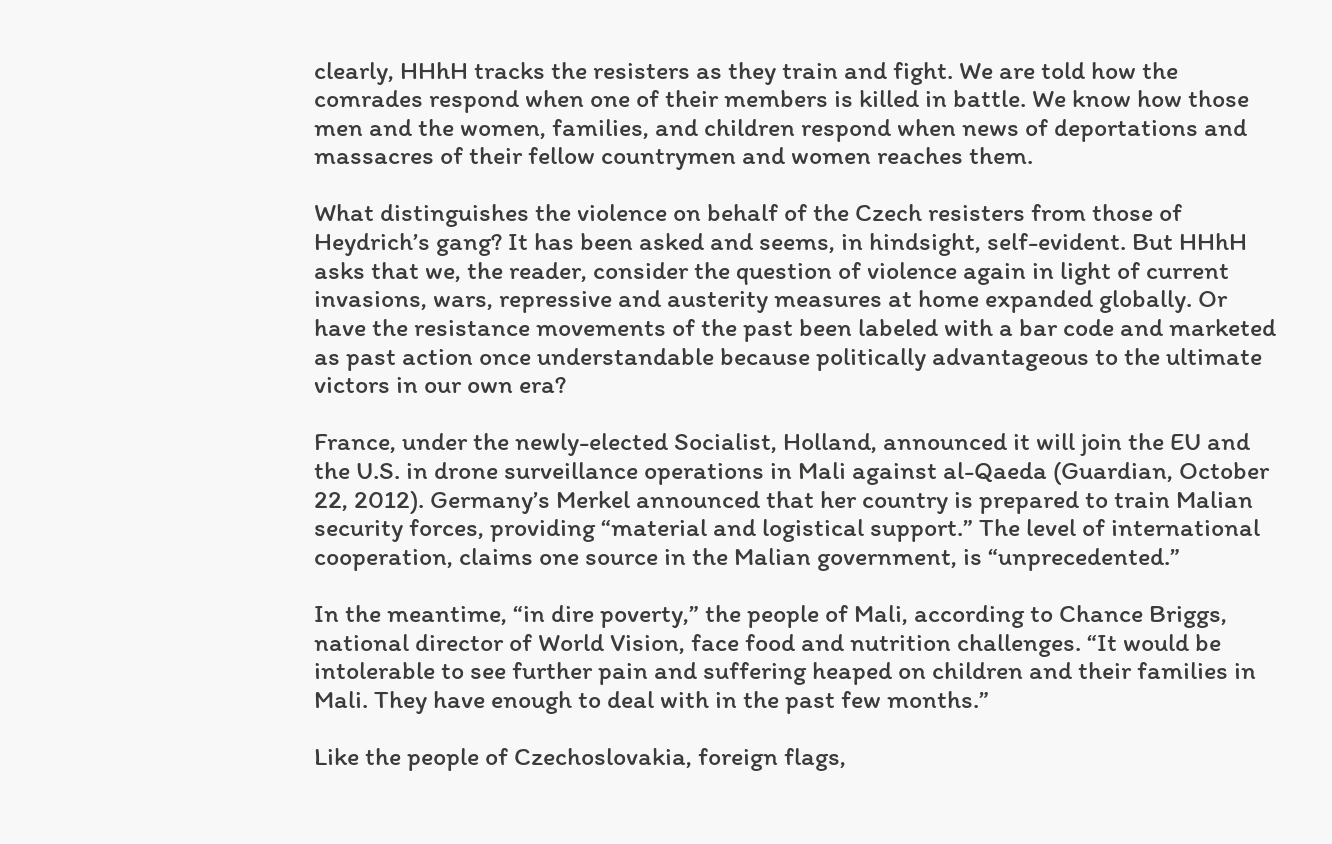clearly, HHhH tracks the resisters as they train and fight. We are told how the comrades respond when one of their members is killed in battle. We know how those men and the women, families, and children respond when news of deportations and massacres of their fellow countrymen and women reaches them.

What distinguishes the violence on behalf of the Czech resisters from those of Heydrich’s gang? It has been asked and seems, in hindsight, self-evident. But HHhH asks that we, the reader, consider the question of violence again in light of current invasions, wars, repressive and austerity measures at home expanded globally. Or have the resistance movements of the past been labeled with a bar code and marketed as past action once understandable because politically advantageous to the ultimate victors in our own era?

France, under the newly-elected Socialist, Holland, announced it will join the EU and the U.S. in drone surveillance operations in Mali against al-Qaeda (Guardian, October 22, 2012). Germany’s Merkel announced that her country is prepared to train Malian security forces, providing “material and logistical support.” The level of international cooperation, claims one source in the Malian government, is “unprecedented.”

In the meantime, “in dire poverty,” the people of Mali, according to Chance Briggs, national director of World Vision, face food and nutrition challenges. “It would be intolerable to see further pain and suffering heaped on children and their families in Mali. They have enough to deal with in the past few months.”

Like the people of Czechoslovakia, foreign flags,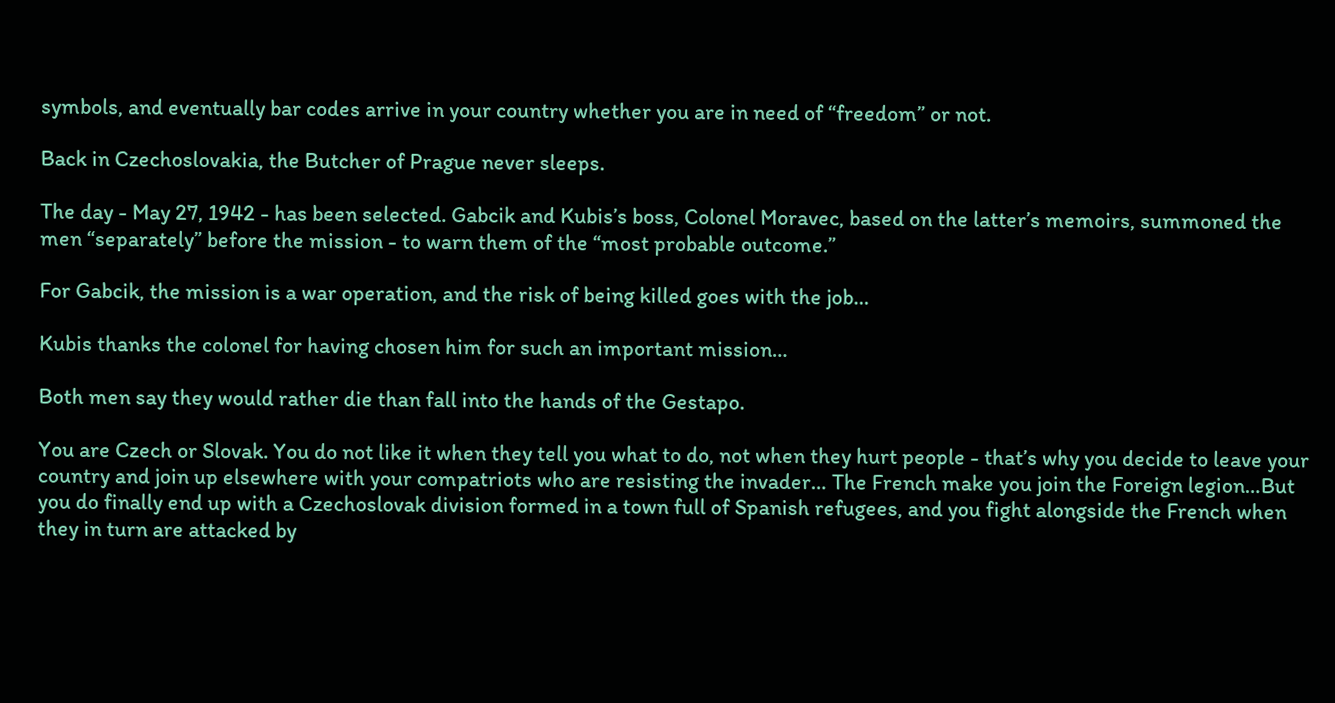symbols, and eventually bar codes arrive in your country whether you are in need of “freedom” or not.

Back in Czechoslovakia, the Butcher of Prague never sleeps.

The day - May 27, 1942 - has been selected. Gabcik and Kubis’s boss, Colonel Moravec, based on the latter’s memoirs, summoned the men “separately” before the mission - to warn them of the “most probable outcome.”

For Gabcik, the mission is a war operation, and the risk of being killed goes with the job…

Kubis thanks the colonel for having chosen him for such an important mission…

Both men say they would rather die than fall into the hands of the Gestapo.

You are Czech or Slovak. You do not like it when they tell you what to do, not when they hurt people - that’s why you decide to leave your country and join up elsewhere with your compatriots who are resisting the invader… The French make you join the Foreign legion…But you do finally end up with a Czechoslovak division formed in a town full of Spanish refugees, and you fight alongside the French when they in turn are attacked by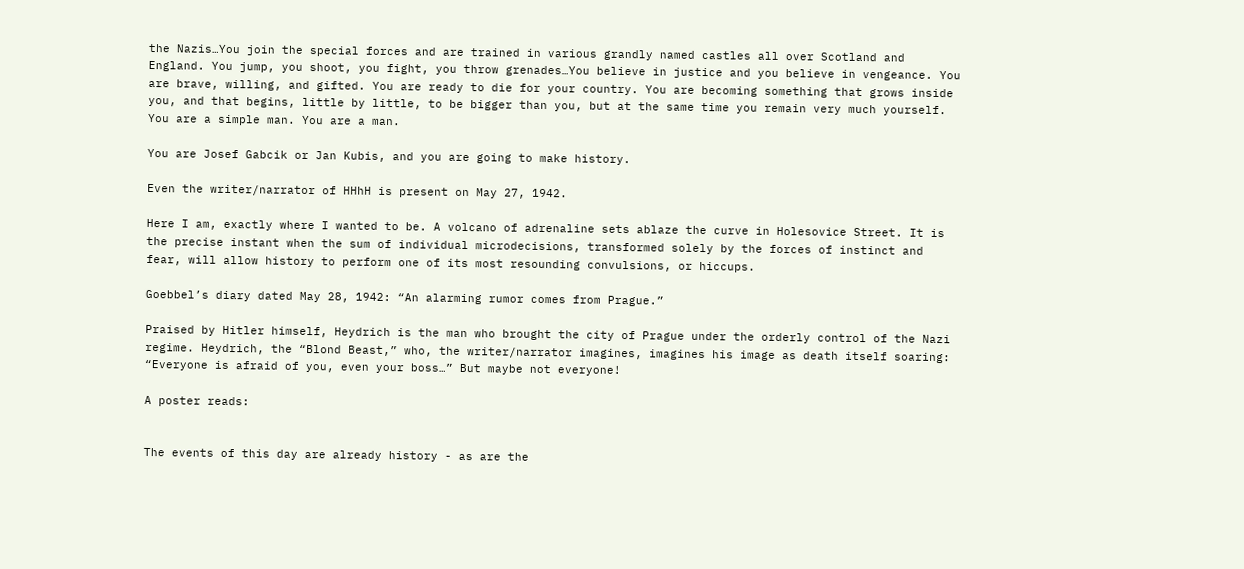the Nazis…You join the special forces and are trained in various grandly named castles all over Scotland and England. You jump, you shoot, you fight, you throw grenades…You believe in justice and you believe in vengeance. You are brave, willing, and gifted. You are ready to die for your country. You are becoming something that grows inside you, and that begins, little by little, to be bigger than you, but at the same time you remain very much yourself. You are a simple man. You are a man.

You are Josef Gabcik or Jan Kubis, and you are going to make history.

Even the writer/narrator of HHhH is present on May 27, 1942.

Here I am, exactly where I wanted to be. A volcano of adrenaline sets ablaze the curve in Holesovice Street. It is the precise instant when the sum of individual microdecisions, transformed solely by the forces of instinct and fear, will allow history to perform one of its most resounding convulsions, or hiccups.

Goebbel’s diary dated May 28, 1942: “An alarming rumor comes from Prague.”

Praised by Hitler himself, Heydrich is the man who brought the city of Prague under the orderly control of the Nazi regime. Heydrich, the “Blond Beast,” who, the writer/narrator imagines, imagines his image as death itself soaring: “Everyone is afraid of you, even your boss…” But maybe not everyone!

A poster reads:


The events of this day are already history - as are the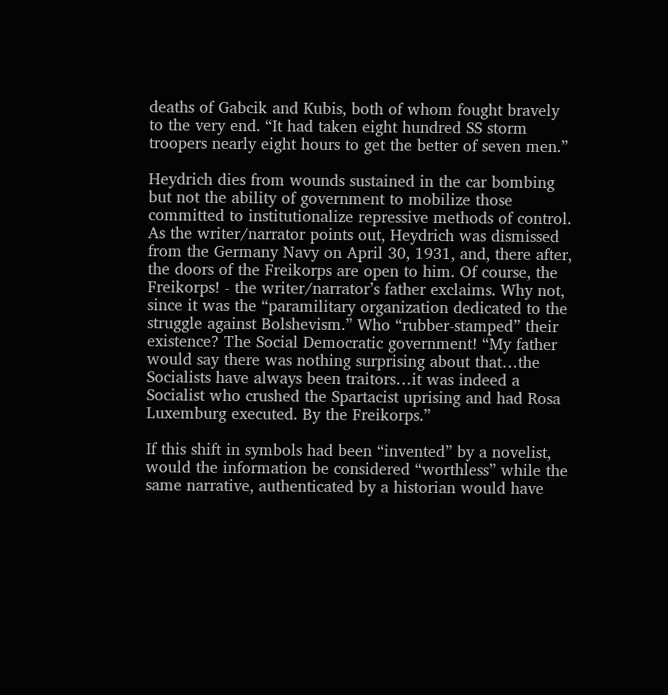deaths of Gabcik and Kubis, both of whom fought bravely to the very end. “It had taken eight hundred SS storm troopers nearly eight hours to get the better of seven men.”

Heydrich dies from wounds sustained in the car bombing but not the ability of government to mobilize those committed to institutionalize repressive methods of control. As the writer/narrator points out, Heydrich was dismissed from the Germany Navy on April 30, 1931, and, there after, the doors of the Freikorps are open to him. Of course, the Freikorps! - the writer/narrator’s father exclaims. Why not, since it was the “paramilitary organization dedicated to the struggle against Bolshevism.” Who “rubber-stamped” their existence? The Social Democratic government! “My father would say there was nothing surprising about that…the Socialists have always been traitors…it was indeed a Socialist who crushed the Spartacist uprising and had Rosa Luxemburg executed. By the Freikorps.”

If this shift in symbols had been “invented” by a novelist, would the information be considered “worthless” while the same narrative, authenticated by a historian would have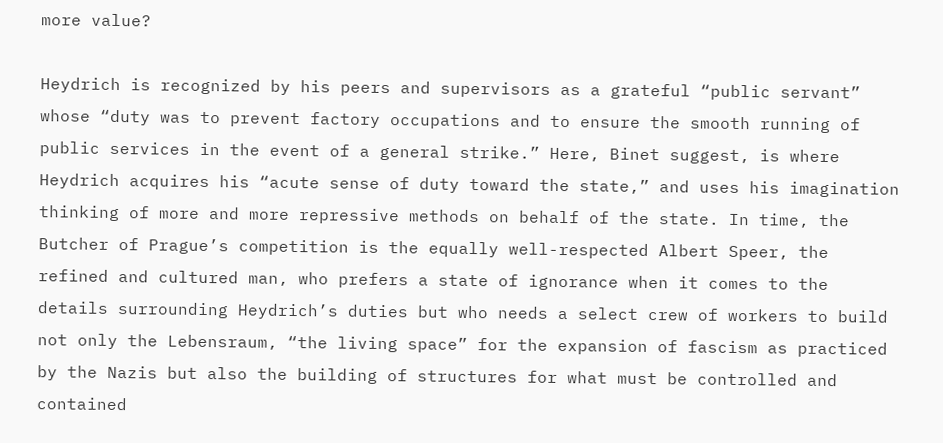more value?

Heydrich is recognized by his peers and supervisors as a grateful “public servant” whose “duty was to prevent factory occupations and to ensure the smooth running of public services in the event of a general strike.” Here, Binet suggest, is where Heydrich acquires his “acute sense of duty toward the state,” and uses his imagination thinking of more and more repressive methods on behalf of the state. In time, the Butcher of Prague’s competition is the equally well-respected Albert Speer, the refined and cultured man, who prefers a state of ignorance when it comes to the details surrounding Heydrich’s duties but who needs a select crew of workers to build not only the Lebensraum, “the living space” for the expansion of fascism as practiced by the Nazis but also the building of structures for what must be controlled and contained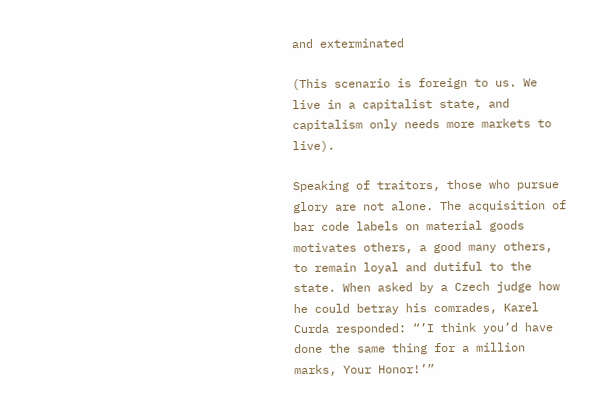and exterminated

(This scenario is foreign to us. We live in a capitalist state, and capitalism only needs more markets to live).

Speaking of traitors, those who pursue glory are not alone. The acquisition of bar code labels on material goods motivates others, a good many others, to remain loyal and dutiful to the state. When asked by a Czech judge how he could betray his comrades, Karel Curda responded: “’I think you’d have done the same thing for a million marks, Your Honor!’”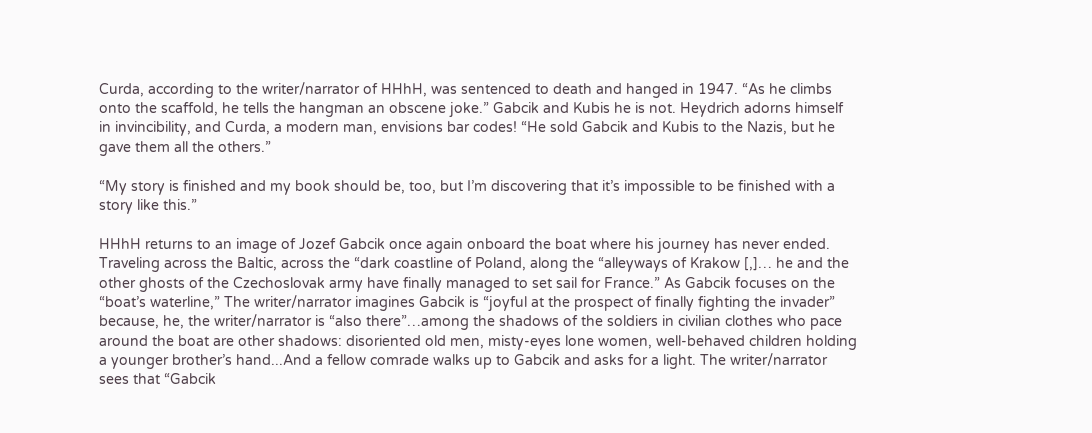Curda, according to the writer/narrator of HHhH, was sentenced to death and hanged in 1947. “As he climbs onto the scaffold, he tells the hangman an obscene joke.” Gabcik and Kubis he is not. Heydrich adorns himself in invincibility, and Curda, a modern man, envisions bar codes! “He sold Gabcik and Kubis to the Nazis, but he gave them all the others.”

“My story is finished and my book should be, too, but I’m discovering that it’s impossible to be finished with a story like this.”

HHhH returns to an image of Jozef Gabcik once again onboard the boat where his journey has never ended. Traveling across the Baltic, across the “dark coastline of Poland, along the “alleyways of Krakow [,]… he and the other ghosts of the Czechoslovak army have finally managed to set sail for France.” As Gabcik focuses on the “boat’s waterline,” The writer/narrator imagines Gabcik is “joyful at the prospect of finally fighting the invader” because, he, the writer/narrator is “also there”…among the shadows of the soldiers in civilian clothes who pace around the boat are other shadows: disoriented old men, misty-eyes lone women, well-behaved children holding a younger brother’s hand...And a fellow comrade walks up to Gabcik and asks for a light. The writer/narrator sees that “Gabcik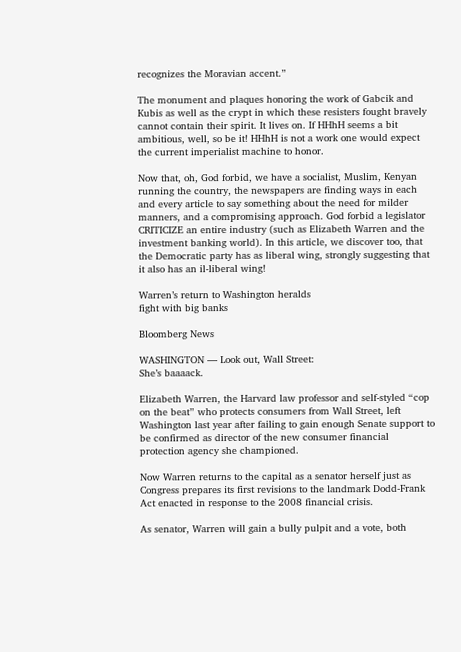recognizes the Moravian accent.”

The monument and plaques honoring the work of Gabcik and Kubis as well as the crypt in which these resisters fought bravely cannot contain their spirit. It lives on. If HHhH seems a bit ambitious, well, so be it! HHhH is not a work one would expect the current imperialist machine to honor.

Now that, oh, God forbid, we have a socialist, Muslim, Kenyan running the country, the newspapers are finding ways in each and every article to say something about the need for milder manners, and a compromising approach. God forbid a legislator CRITICIZE an entire industry (such as Elizabeth Warren and the investment banking world). In this article, we discover too, that the Democratic party has as liberal wing, strongly suggesting that it also has an il-liberal wing!

Warren’s return to Washington heralds
fight with big banks

Bloomberg News

WASHINGTON — Look out, Wall Street:
She’s baaaack.

Elizabeth Warren, the Harvard law professor and self-styled “cop on the beat” who protects consumers from Wall Street, left Washington last year after failing to gain enough Senate support to be confirmed as director of the new consumer financial protection agency she championed.

Now Warren returns to the capital as a senator herself just as Congress prepares its first revisions to the landmark Dodd-Frank Act enacted in response to the 2008 financial crisis.

As senator, Warren will gain a bully pulpit and a vote, both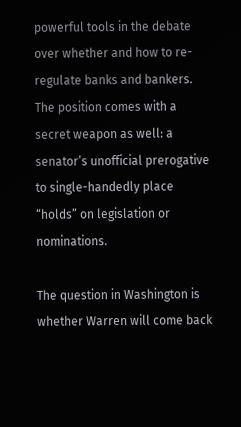powerful tools in the debate over whether and how to re- regulate banks and bankers. The position comes with a secret weapon as well: a senator’s unofficial prerogative to single-handedly place “holds” on legislation or nominations.

The question in Washington is whether Warren will come back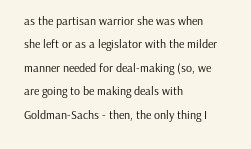as the partisan warrior she was when she left or as a legislator with the milder manner needed for deal-making (so, we are going to be making deals with Goldman-Sachs - then, the only thing I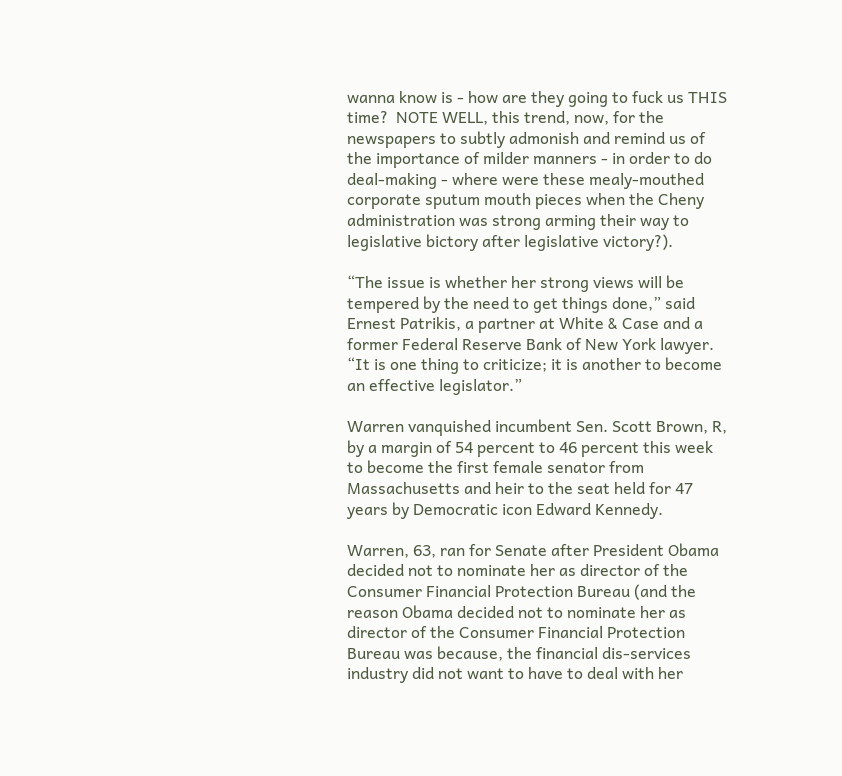wanna know is - how are they going to fuck us THIS time?  NOTE WELL, this trend, now, for the newspapers to subtly admonish and remind us of the importance of milder manners - in order to do deal-making - where were these mealy-mouthed corporate sputum mouth pieces when the Cheny administration was strong arming their way to legislative bictory after legislative victory?).

“The issue is whether her strong views will be tempered by the need to get things done,” said Ernest Patrikis, a partner at White & Case and a former Federal Reserve Bank of New York lawyer. “It is one thing to criticize; it is another to become an effective legislator.”

Warren vanquished incumbent Sen. Scott Brown, R, by a margin of 54 percent to 46 percent this week to become the first female senator from Massachusetts and heir to the seat held for 47 years by Democratic icon Edward Kennedy.

Warren, 63, ran for Senate after President Obama decided not to nominate her as director of the Consumer Financial Protection Bureau (and the reason Obama decided not to nominate her as director of the Consumer Financial Protection Bureau was because, the financial dis-services industry did not want to have to deal with her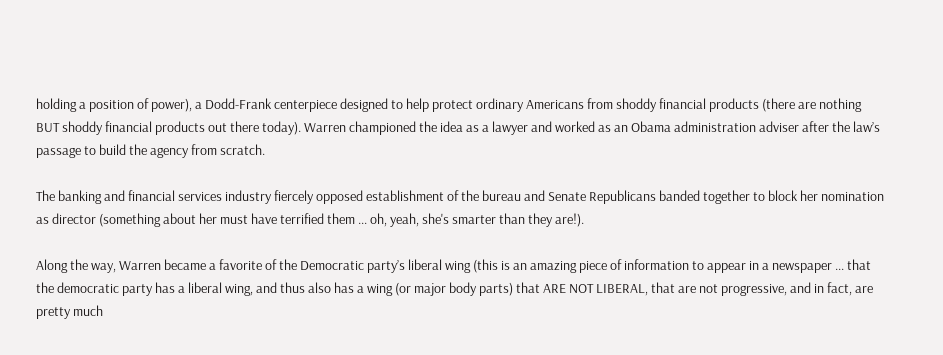holding a position of power), a Dodd-Frank centerpiece designed to help protect ordinary Americans from shoddy financial products (there are nothing BUT shoddy financial products out there today). Warren championed the idea as a lawyer and worked as an Obama administration adviser after the law’s passage to build the agency from scratch.

The banking and financial services industry fiercely opposed establishment of the bureau and Senate Republicans banded together to block her nomination as director (something about her must have terrified them ... oh, yeah, she's smarter than they are!).

Along the way, Warren became a favorite of the Democratic party’s liberal wing (this is an amazing piece of information to appear in a newspaper ... that the democratic party has a liberal wing, and thus also has a wing (or major body parts) that ARE NOT LIBERAL, that are not progressive, and in fact, are pretty much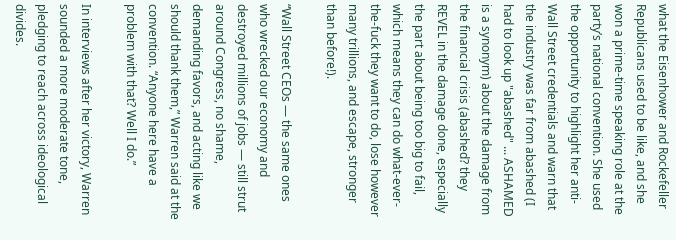what the Eisenhower and Rockefeller Republicans used to be like, and she won a prime-time speaking role at the party’s national convention. She used the opportunity to highlight her anti-Wall Street credentials and warn that the industry was far from abashed (I had to look up "abashed" ... ASHAMED is a synonym) about the damage from the financial crisis (abashed? they REVEL in the damage done, especially the part about being too big to fail, which means they can do what-ever-the-fuck they want to do, lose however many trillions, and escape, stronger than before!).

“Wall Street CEOs — the same ones who wrecked our economy and destroyed millions of jobs — still strut around Congress, no shame, demanding favors, and acting like we should thank them,” Warren said at the convention. “Anyone here have a problem with that? Well I do.”

In interviews after her victory, Warren sounded a more moderate tone, pledging to reach across ideological divides.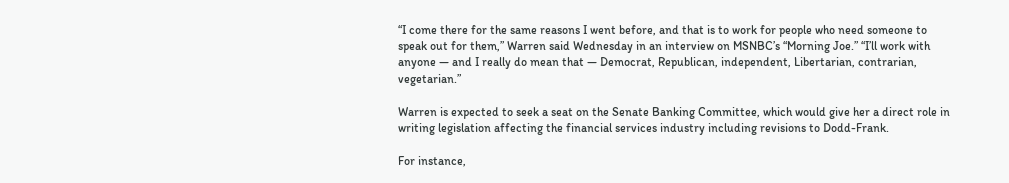“I come there for the same reasons I went before, and that is to work for people who need someone to speak out for them,” Warren said Wednesday in an interview on MSNBC’s “Morning Joe.” “I’ll work with anyone — and I really do mean that — Democrat, Republican, independent, Libertarian, contrarian, vegetarian.”

Warren is expected to seek a seat on the Senate Banking Committee, which would give her a direct role in writing legislation affecting the financial services industry including revisions to Dodd-Frank.

For instance,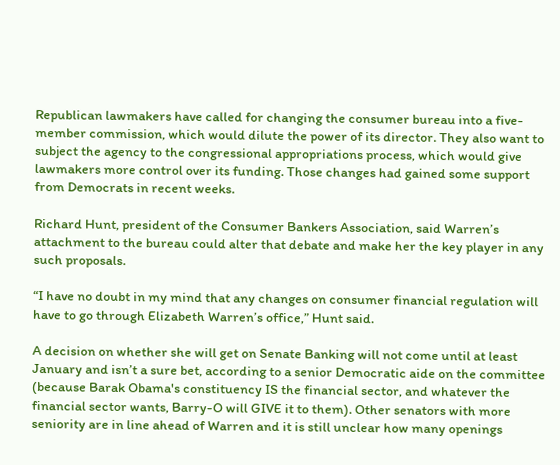Republican lawmakers have called for changing the consumer bureau into a five-member commission, which would dilute the power of its director. They also want to subject the agency to the congressional appropriations process, which would give lawmakers more control over its funding. Those changes had gained some support from Democrats in recent weeks.

Richard Hunt, president of the Consumer Bankers Association, said Warren’s attachment to the bureau could alter that debate and make her the key player in any such proposals.

“I have no doubt in my mind that any changes on consumer financial regulation will have to go through Elizabeth Warren’s office,” Hunt said.

A decision on whether she will get on Senate Banking will not come until at least January and isn’t a sure bet, according to a senior Democratic aide on the committee (because Barak Obama's constituency IS the financial sector, and whatever the financial sector wants, Barry-O will GIVE it to them). Other senators with more seniority are in line ahead of Warren and it is still unclear how many openings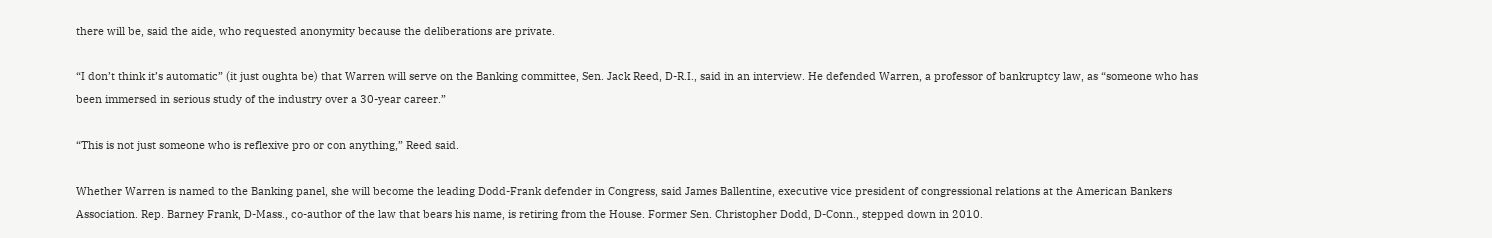there will be, said the aide, who requested anonymity because the deliberations are private.

“I don’t think it’s automatic” (it just oughta be) that Warren will serve on the Banking committee, Sen. Jack Reed, D-R.I., said in an interview. He defended Warren, a professor of bankruptcy law, as “someone who has been immersed in serious study of the industry over a 30-year career.”

“This is not just someone who is reflexive pro or con anything,” Reed said.

Whether Warren is named to the Banking panel, she will become the leading Dodd-Frank defender in Congress, said James Ballentine, executive vice president of congressional relations at the American Bankers Association. Rep. Barney Frank, D-Mass., co-author of the law that bears his name, is retiring from the House. Former Sen. Christopher Dodd, D-Conn., stepped down in 2010.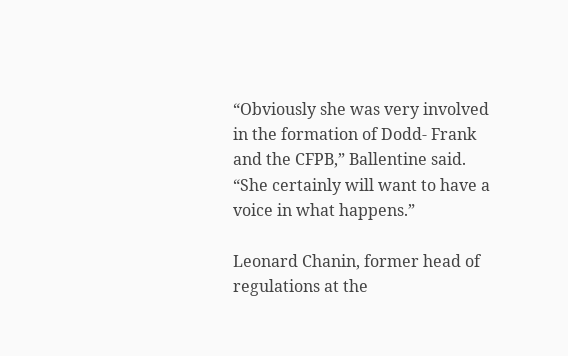“Obviously she was very involved in the formation of Dodd- Frank and the CFPB,” Ballentine said. “She certainly will want to have a voice in what happens.”

Leonard Chanin, former head of regulations at the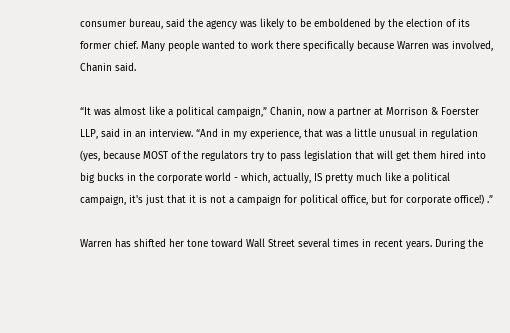consumer bureau, said the agency was likely to be emboldened by the election of its former chief. Many people wanted to work there specifically because Warren was involved, Chanin said.

“It was almost like a political campaign,” Chanin, now a partner at Morrison & Foerster LLP, said in an interview. “And in my experience, that was a little unusual in regulation (yes, because MOST of the regulators try to pass legislation that will get them hired into big bucks in the corporate world - which, actually, IS pretty much like a political campaign, it's just that it is not a campaign for political office, but for corporate office!) .”

Warren has shifted her tone toward Wall Street several times in recent years. During the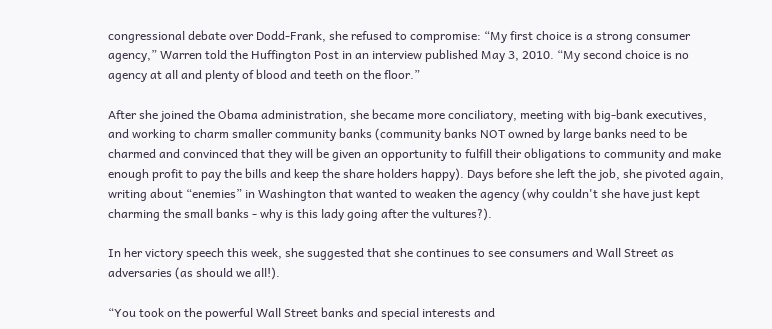congressional debate over Dodd-Frank, she refused to compromise: “My first choice is a strong consumer agency,” Warren told the Huffington Post in an interview published May 3, 2010. “My second choice is no agency at all and plenty of blood and teeth on the floor.”

After she joined the Obama administration, she became more conciliatory, meeting with big-bank executives, and working to charm smaller community banks (community banks NOT owned by large banks need to be charmed and convinced that they will be given an opportunity to fulfill their obligations to community and make enough profit to pay the bills and keep the share holders happy). Days before she left the job, she pivoted again, writing about “enemies” in Washington that wanted to weaken the agency (why couldn't she have just kept charming the small banks - why is this lady going after the vultures?).

In her victory speech this week, she suggested that she continues to see consumers and Wall Street as adversaries (as should we all!).

“You took on the powerful Wall Street banks and special interests and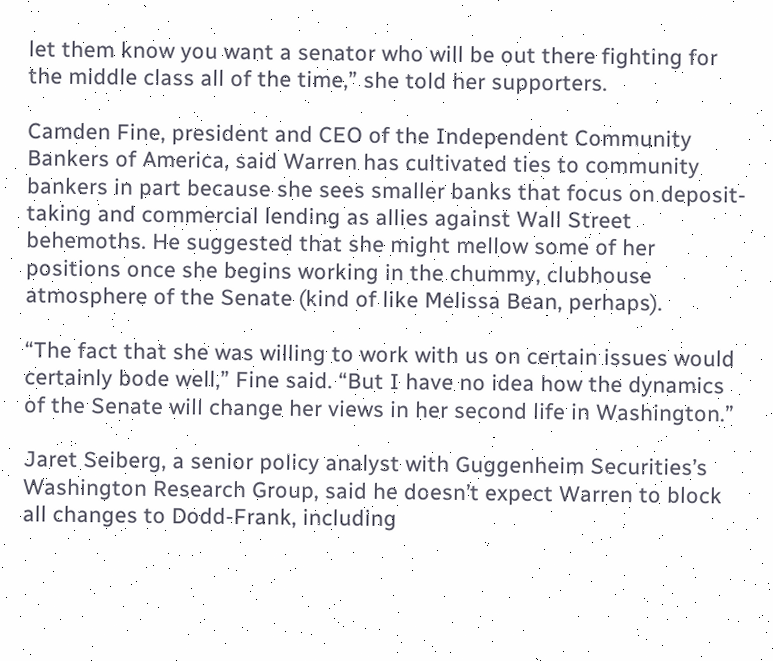let them know you want a senator who will be out there fighting for the middle class all of the time,” she told her supporters.

Camden Fine, president and CEO of the Independent Community Bankers of America, said Warren has cultivated ties to community bankers in part because she sees smaller banks that focus on deposit-taking and commercial lending as allies against Wall Street behemoths. He suggested that she might mellow some of her positions once she begins working in the chummy, clubhouse atmosphere of the Senate (kind of like Melissa Bean, perhaps).

“The fact that she was willing to work with us on certain issues would certainly bode well,” Fine said. “But I have no idea how the dynamics of the Senate will change her views in her second life in Washington.”

Jaret Seiberg, a senior policy analyst with Guggenheim Securities’s Washington Research Group, said he doesn’t expect Warren to block all changes to Dodd-Frank, including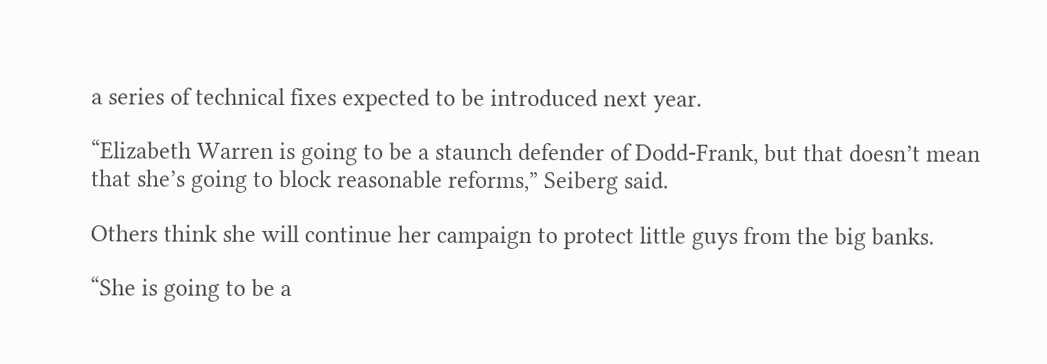a series of technical fixes expected to be introduced next year.

“Elizabeth Warren is going to be a staunch defender of Dodd-Frank, but that doesn’t mean that she’s going to block reasonable reforms,” Seiberg said.

Others think she will continue her campaign to protect little guys from the big banks.

“She is going to be a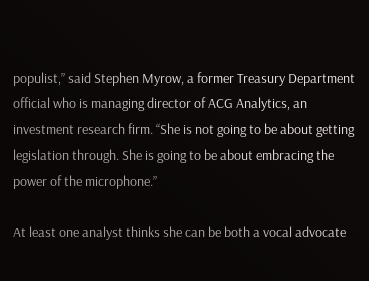populist,” said Stephen Myrow, a former Treasury Department official who is managing director of ACG Analytics, an investment research firm. “She is not going to be about getting legislation through. She is going to be about embracing the power of the microphone.”

At least one analyst thinks she can be both a vocal advocate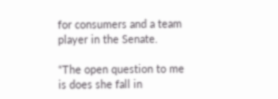for consumers and a team player in the Senate.

“The open question to me is does she fall in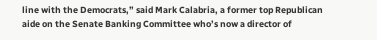line with the Democrats,” said Mark Calabria, a former top Republican aide on the Senate Banking Committee who’s now a director of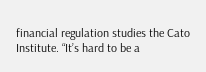financial regulation studies the Cato Institute. “It’s hard to be a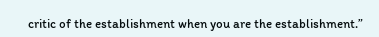critic of the establishment when you are the establishment.”